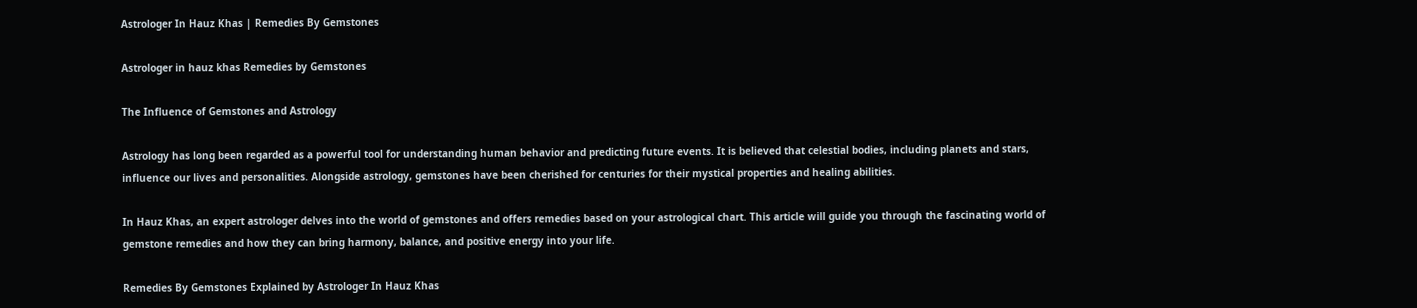Astrologer In Hauz Khas | Remedies By Gemstones

Astrologer in hauz khas Remedies by Gemstones

The Influence of Gemstones and Astrology

Astrology has long been regarded as a powerful tool for understanding human behavior and predicting future events. It is believed that celestial bodies, including planets and stars, influence our lives and personalities. Alongside astrology, gemstones have been cherished for centuries for their mystical properties and healing abilities.

In Hauz Khas, an expert astrologer delves into the world of gemstones and offers remedies based on your astrological chart. This article will guide you through the fascinating world of gemstone remedies and how they can bring harmony, balance, and positive energy into your life.

Remedies By Gemstones Explained by Astrologer In Hauz Khas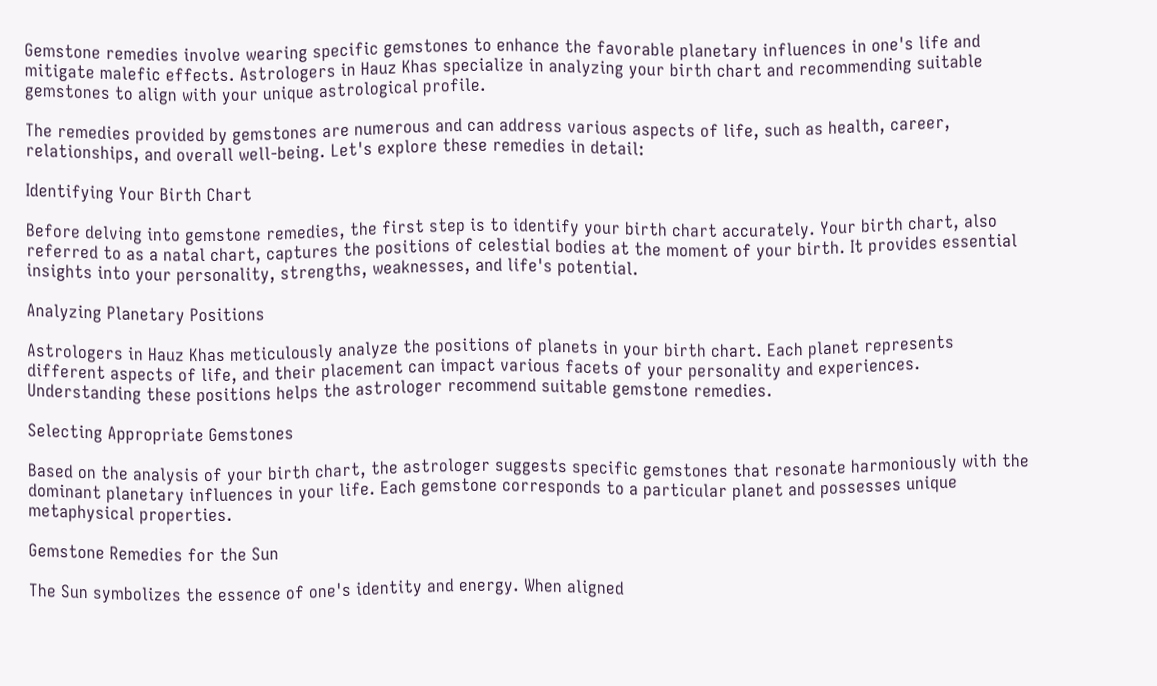Gemstone remedies involve wearing specific gemstones to enhance the favorable planetary influences in one's life and mitigate malefic effects. Astrologers in Hauz Khas specialize in analyzing your birth chart and recommending suitable gemstones to align with your unique astrological profile.

The remedies provided by gemstones are numerous and can address various aspects of life, such as health, career, relationships, and overall well-being. Let's explore these remedies in detail:

Identifying Your Birth Chart

Before delving into gemstone remedies, the first step is to identify your birth chart accurately. Your birth chart, also referred to as a natal chart, captures the positions of celestial bodies at the moment of your birth. It provides essential insights into your personality, strengths, weaknesses, and life's potential.

Analyzing Planetary Positions

Astrologers in Hauz Khas meticulously analyze the positions of planets in your birth chart. Each planet represents different aspects of life, and their placement can impact various facets of your personality and experiences. Understanding these positions helps the astrologer recommend suitable gemstone remedies.

Selecting Appropriate Gemstones

Based on the analysis of your birth chart, the astrologer suggests specific gemstones that resonate harmoniously with the dominant planetary influences in your life. Each gemstone corresponds to a particular planet and possesses unique metaphysical properties.

Gemstone Remedies for the Sun

The Sun symbolizes the essence of one's identity and energy. When aligned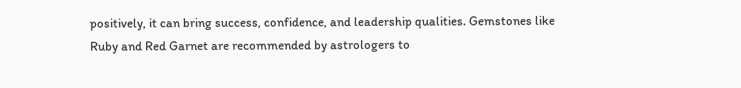positively, it can bring success, confidence, and leadership qualities. Gemstones like Ruby and Red Garnet are recommended by astrologers to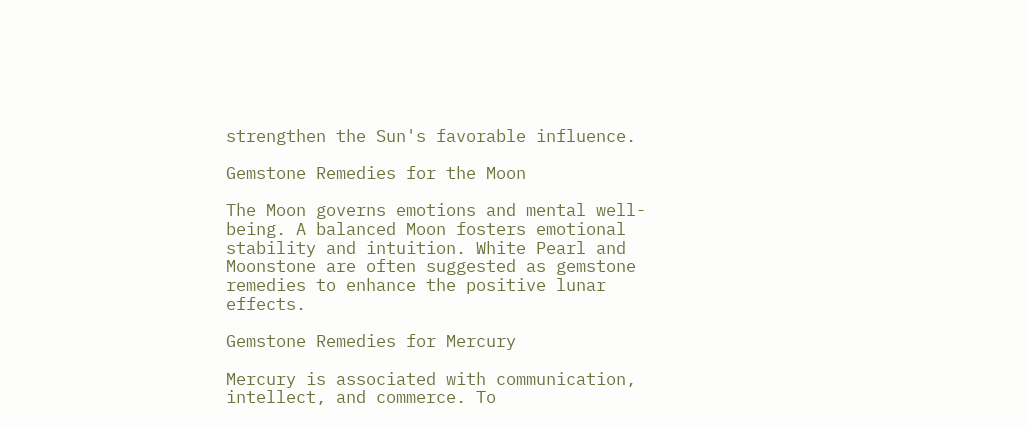strengthen the Sun's favorable influence.

Gemstone Remedies for the Moon

The Moon governs emotions and mental well-being. A balanced Moon fosters emotional stability and intuition. White Pearl and Moonstone are often suggested as gemstone remedies to enhance the positive lunar effects.

Gemstone Remedies for Mercury

Mercury is associated with communication, intellect, and commerce. To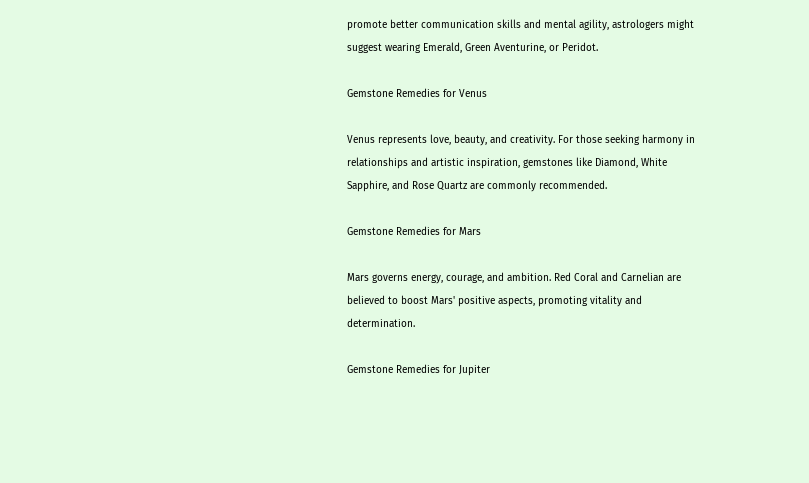promote better communication skills and mental agility, astrologers might suggest wearing Emerald, Green Aventurine, or Peridot.

Gemstone Remedies for Venus

Venus represents love, beauty, and creativity. For those seeking harmony in relationships and artistic inspiration, gemstones like Diamond, White Sapphire, and Rose Quartz are commonly recommended.

Gemstone Remedies for Mars

Mars governs energy, courage, and ambition. Red Coral and Carnelian are believed to boost Mars' positive aspects, promoting vitality and determination.

Gemstone Remedies for Jupiter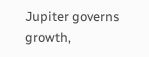Jupiter governs growth,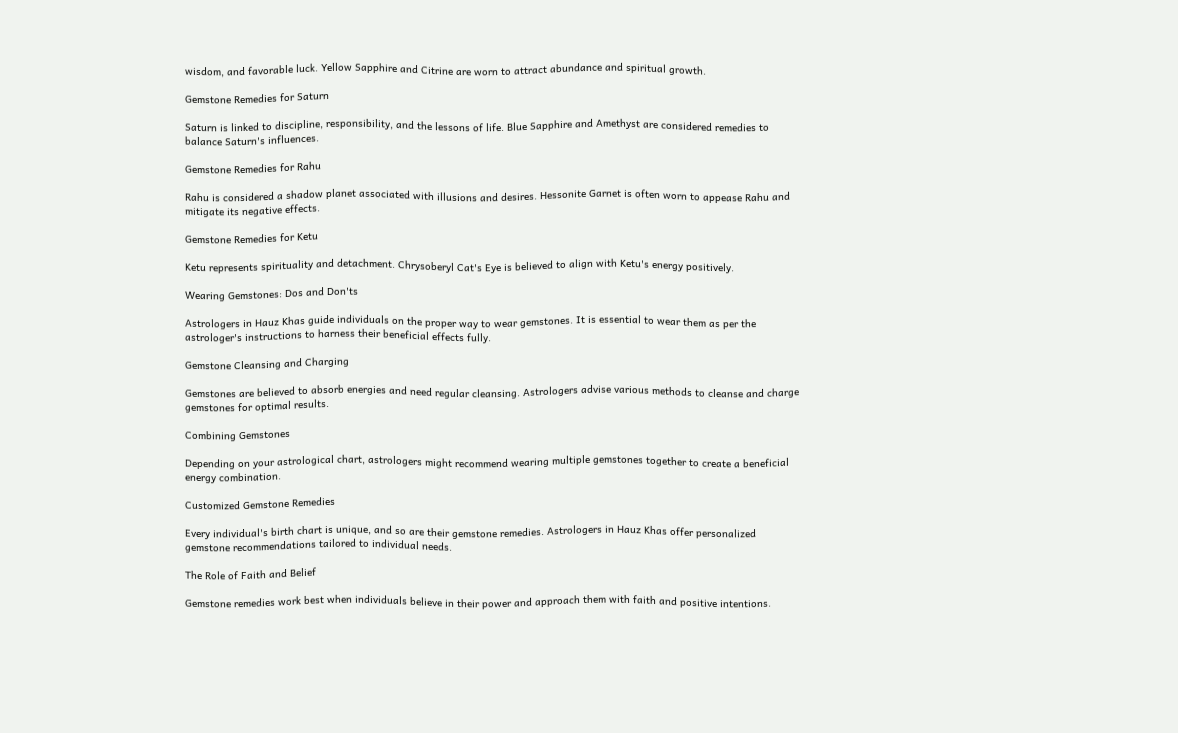wisdom, and favorable luck. Yellow Sapphire and Citrine are worn to attract abundance and spiritual growth.

Gemstone Remedies for Saturn

Saturn is linked to discipline, responsibility, and the lessons of life. Blue Sapphire and Amethyst are considered remedies to balance Saturn's influences.

Gemstone Remedies for Rahu

Rahu is considered a shadow planet associated with illusions and desires. Hessonite Garnet is often worn to appease Rahu and mitigate its negative effects.

Gemstone Remedies for Ketu

Ketu represents spirituality and detachment. Chrysoberyl Cat's Eye is believed to align with Ketu's energy positively.

Wearing Gemstones: Dos and Don'ts

Astrologers in Hauz Khas guide individuals on the proper way to wear gemstones. It is essential to wear them as per the astrologer's instructions to harness their beneficial effects fully.

Gemstone Cleansing and Charging

Gemstones are believed to absorb energies and need regular cleansing. Astrologers advise various methods to cleanse and charge gemstones for optimal results.

Combining Gemstones

Depending on your astrological chart, astrologers might recommend wearing multiple gemstones together to create a beneficial energy combination.

Customized Gemstone Remedies

Every individual's birth chart is unique, and so are their gemstone remedies. Astrologers in Hauz Khas offer personalized gemstone recommendations tailored to individual needs.

The Role of Faith and Belief

Gemstone remedies work best when individuals believe in their power and approach them with faith and positive intentions.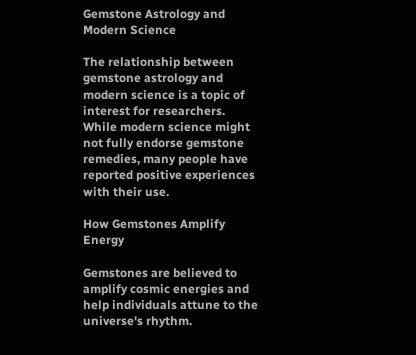Gemstone Astrology and Modern Science

The relationship between gemstone astrology and modern science is a topic of interest for researchers. While modern science might not fully endorse gemstone remedies, many people have reported positive experiences with their use.

How Gemstones Amplify Energy

Gemstones are believed to amplify cosmic energies and help individuals attune to the universe's rhythm.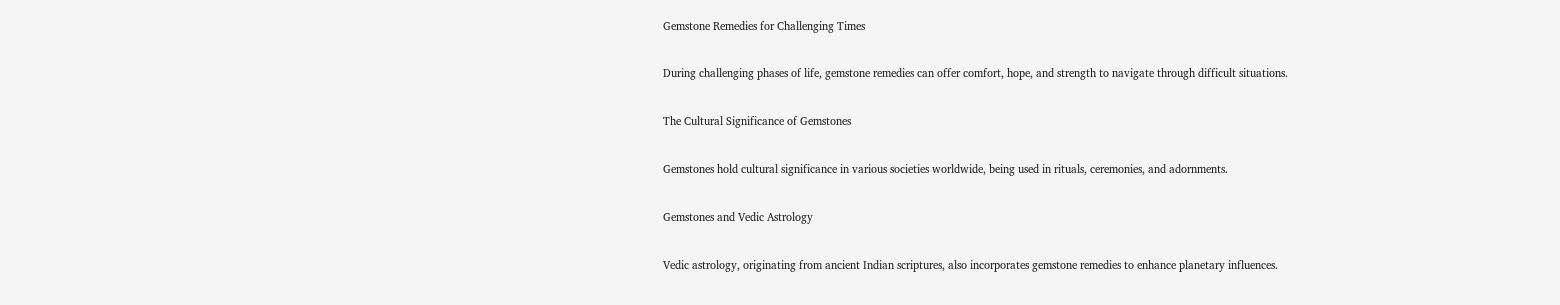Gemstone Remedies for Challenging Times

During challenging phases of life, gemstone remedies can offer comfort, hope, and strength to navigate through difficult situations.

The Cultural Significance of Gemstones

Gemstones hold cultural significance in various societies worldwide, being used in rituals, ceremonies, and adornments.

Gemstones and Vedic Astrology

Vedic astrology, originating from ancient Indian scriptures, also incorporates gemstone remedies to enhance planetary influences.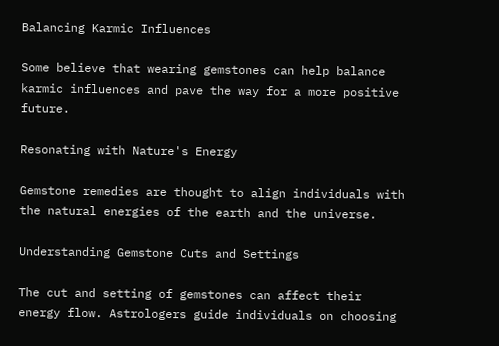Balancing Karmic Influences

Some believe that wearing gemstones can help balance karmic influences and pave the way for a more positive future.

Resonating with Nature's Energy

Gemstone remedies are thought to align individuals with the natural energies of the earth and the universe.

Understanding Gemstone Cuts and Settings

The cut and setting of gemstones can affect their energy flow. Astrologers guide individuals on choosing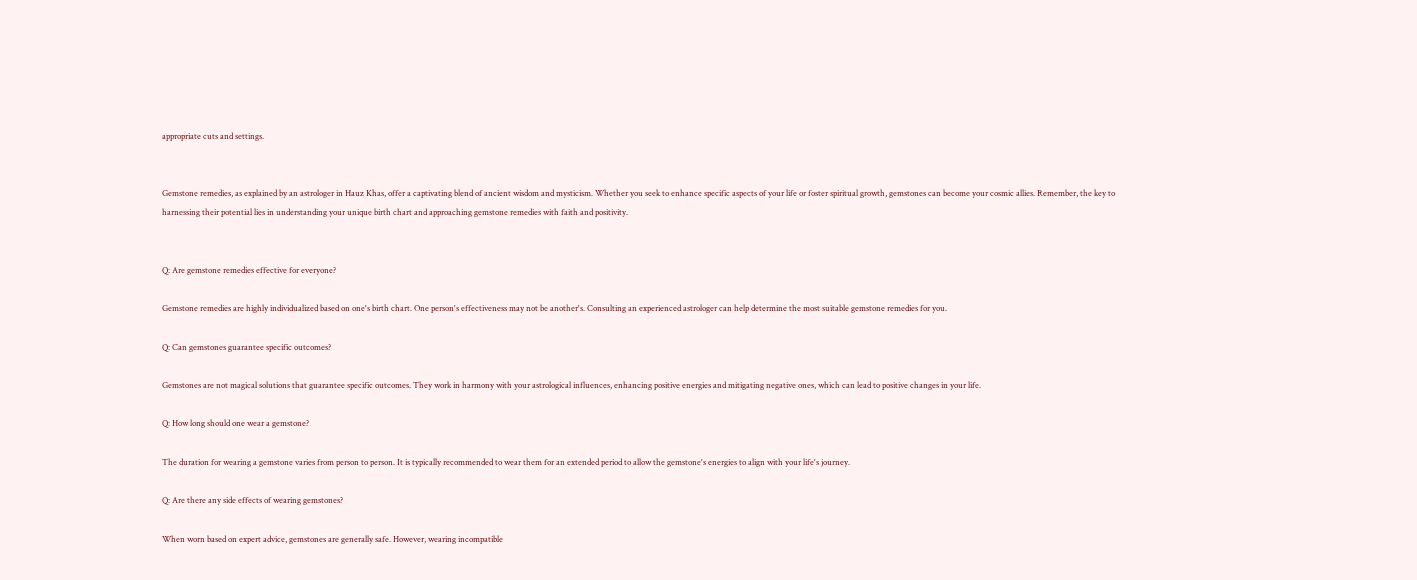appropriate cuts and settings.


Gemstone remedies, as explained by an astrologer in Hauz Khas, offer a captivating blend of ancient wisdom and mysticism. Whether you seek to enhance specific aspects of your life or foster spiritual growth, gemstones can become your cosmic allies. Remember, the key to harnessing their potential lies in understanding your unique birth chart and approaching gemstone remedies with faith and positivity.


Q: Are gemstone remedies effective for everyone?

Gemstone remedies are highly individualized based on one's birth chart. One person's effectiveness may not be another's. Consulting an experienced astrologer can help determine the most suitable gemstone remedies for you.

Q: Can gemstones guarantee specific outcomes?

Gemstones are not magical solutions that guarantee specific outcomes. They work in harmony with your astrological influences, enhancing positive energies and mitigating negative ones, which can lead to positive changes in your life.

Q: How long should one wear a gemstone?

The duration for wearing a gemstone varies from person to person. It is typically recommended to wear them for an extended period to allow the gemstone's energies to align with your life's journey.

Q: Are there any side effects of wearing gemstones?

When worn based on expert advice, gemstones are generally safe. However, wearing incompatible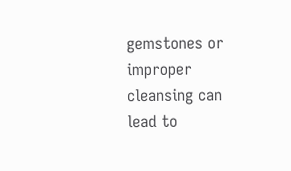gemstones or improper cleansing can lead to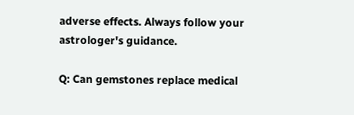adverse effects. Always follow your astrologer's guidance.

Q: Can gemstones replace medical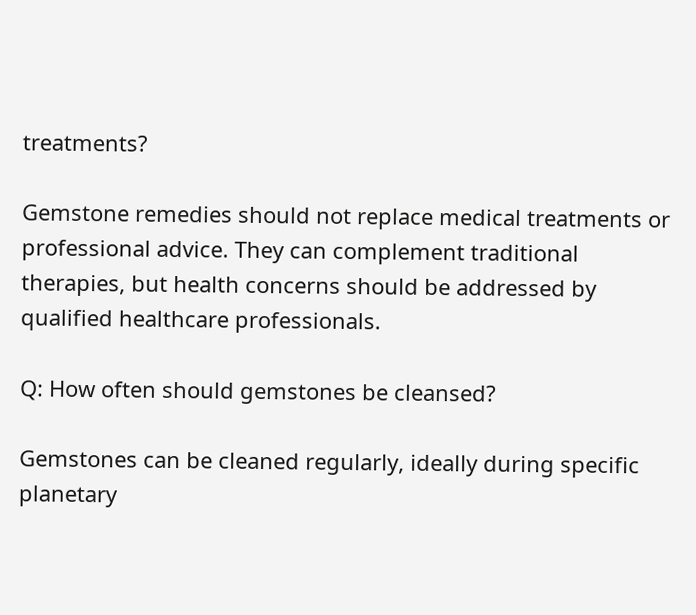treatments?

Gemstone remedies should not replace medical treatments or professional advice. They can complement traditional therapies, but health concerns should be addressed by qualified healthcare professionals.

Q: How often should gemstones be cleansed?

Gemstones can be cleaned regularly, ideally during specific planetary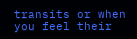transits or when you feel their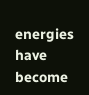energies have become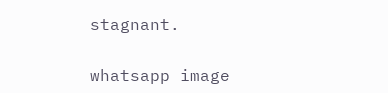stagnant.

whatsapp image